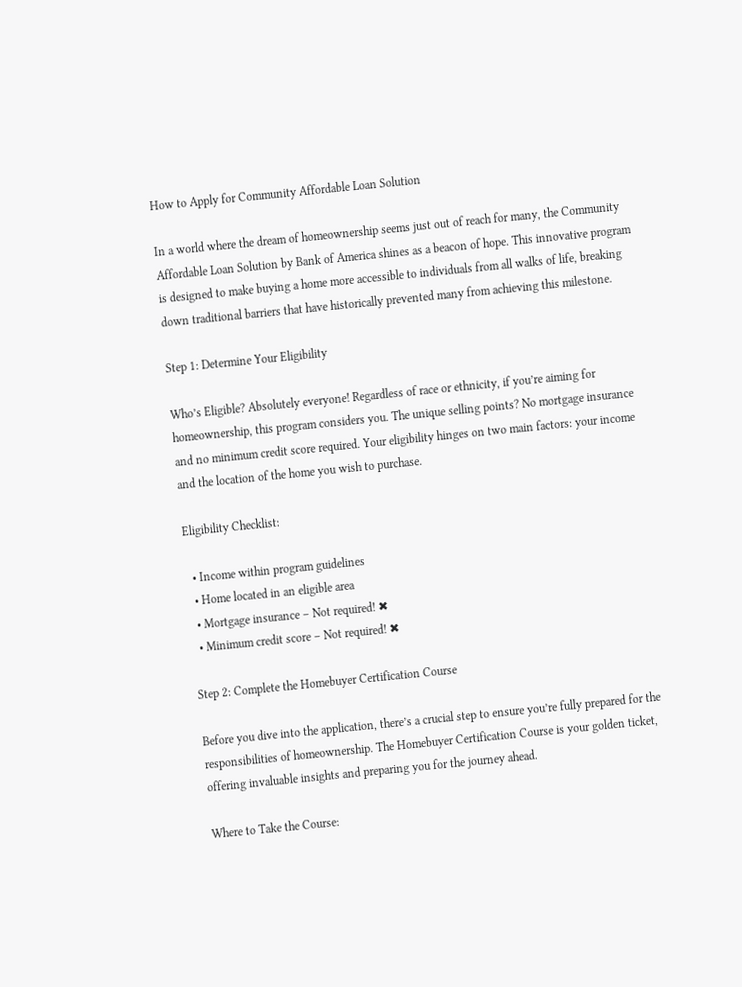How to Apply for Community Affordable Loan Solution

In a world where the dream of homeownership seems just out of reach for many, the Community Affordable Loan Solution by Bank of America shines as a beacon of hope. This innovative program is designed to make buying a home more accessible to individuals from all walks of life, breaking down traditional barriers that have historically prevented many from achieving this milestone.

Step 1: Determine Your Eligibility

Who’s Eligible? Absolutely everyone! Regardless of race or ethnicity, if you’re aiming for homeownership, this program considers you. The unique selling points? No mortgage insurance and no minimum credit score required. Your eligibility hinges on two main factors: your income and the location of the home you wish to purchase.

Eligibility Checklist:

  • Income within program guidelines
  • Home located in an eligible area
  • Mortgage insurance – Not required! ✖
  • Minimum credit score – Not required! ✖

Step 2: Complete the Homebuyer Certification Course

Before you dive into the application, there’s a crucial step to ensure you’re fully prepared for the responsibilities of homeownership. The Homebuyer Certification Course is your golden ticket, offering invaluable insights and preparing you for the journey ahead.

Where to Take the Course: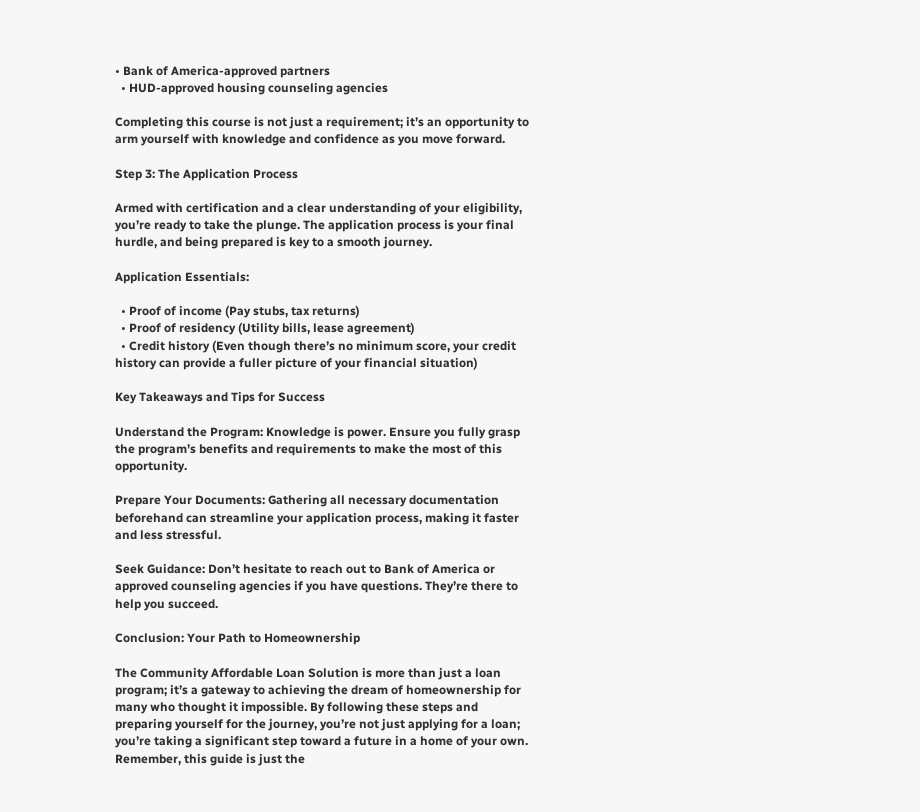• Bank of America-approved partners
  • HUD-approved housing counseling agencies

Completing this course is not just a requirement; it’s an opportunity to arm yourself with knowledge and confidence as you move forward.

Step 3: The Application Process

Armed with certification and a clear understanding of your eligibility, you’re ready to take the plunge. The application process is your final hurdle, and being prepared is key to a smooth journey.

Application Essentials:

  • Proof of income (Pay stubs, tax returns)
  • Proof of residency (Utility bills, lease agreement)
  • Credit history (Even though there’s no minimum score, your credit history can provide a fuller picture of your financial situation)

Key Takeaways and Tips for Success

Understand the Program: Knowledge is power. Ensure you fully grasp the program’s benefits and requirements to make the most of this opportunity.

Prepare Your Documents: Gathering all necessary documentation beforehand can streamline your application process, making it faster and less stressful.

Seek Guidance: Don’t hesitate to reach out to Bank of America or approved counseling agencies if you have questions. They’re there to help you succeed.

Conclusion: Your Path to Homeownership

The Community Affordable Loan Solution is more than just a loan program; it’s a gateway to achieving the dream of homeownership for many who thought it impossible. By following these steps and preparing yourself for the journey, you’re not just applying for a loan; you’re taking a significant step toward a future in a home of your own. Remember, this guide is just the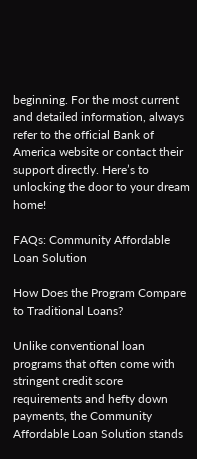beginning. For the most current and detailed information, always refer to the official Bank of America website or contact their support directly. Here’s to unlocking the door to your dream home!

FAQs: Community Affordable Loan Solution

How Does the Program Compare to Traditional Loans?

Unlike conventional loan programs that often come with stringent credit score requirements and hefty down payments, the Community Affordable Loan Solution stands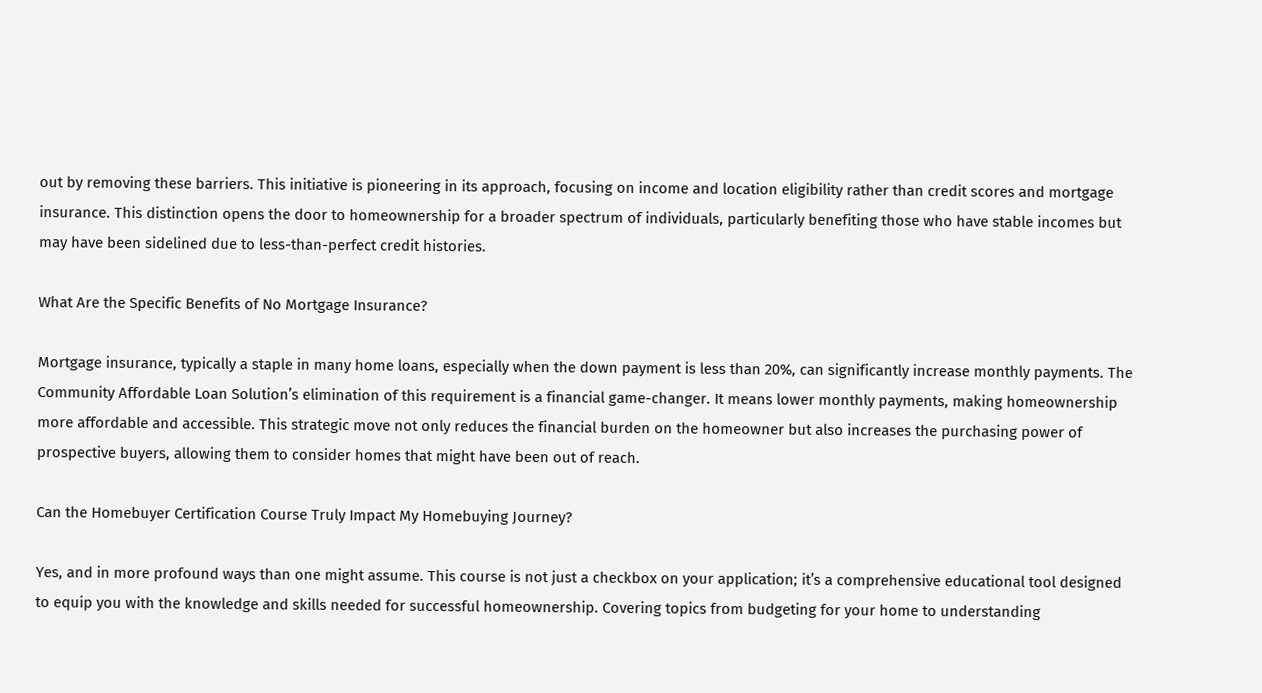out by removing these barriers. This initiative is pioneering in its approach, focusing on income and location eligibility rather than credit scores and mortgage insurance. This distinction opens the door to homeownership for a broader spectrum of individuals, particularly benefiting those who have stable incomes but may have been sidelined due to less-than-perfect credit histories.

What Are the Specific Benefits of No Mortgage Insurance?

Mortgage insurance, typically a staple in many home loans, especially when the down payment is less than 20%, can significantly increase monthly payments. The Community Affordable Loan Solution’s elimination of this requirement is a financial game-changer. It means lower monthly payments, making homeownership more affordable and accessible. This strategic move not only reduces the financial burden on the homeowner but also increases the purchasing power of prospective buyers, allowing them to consider homes that might have been out of reach.

Can the Homebuyer Certification Course Truly Impact My Homebuying Journey?

Yes, and in more profound ways than one might assume. This course is not just a checkbox on your application; it’s a comprehensive educational tool designed to equip you with the knowledge and skills needed for successful homeownership. Covering topics from budgeting for your home to understanding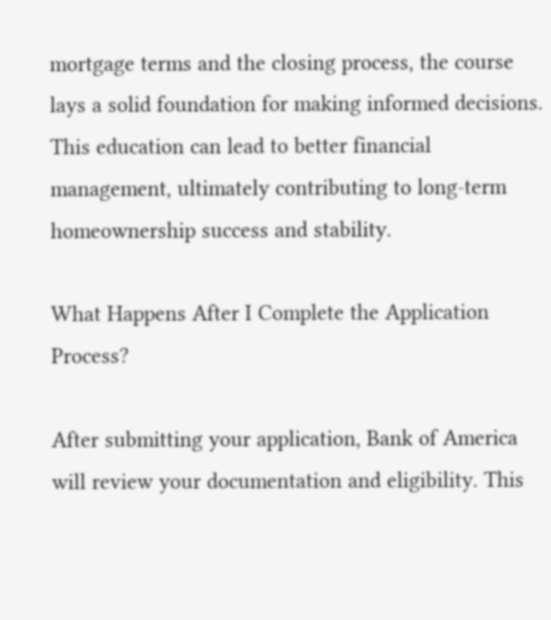mortgage terms and the closing process, the course lays a solid foundation for making informed decisions. This education can lead to better financial management, ultimately contributing to long-term homeownership success and stability.

What Happens After I Complete the Application Process?

After submitting your application, Bank of America will review your documentation and eligibility. This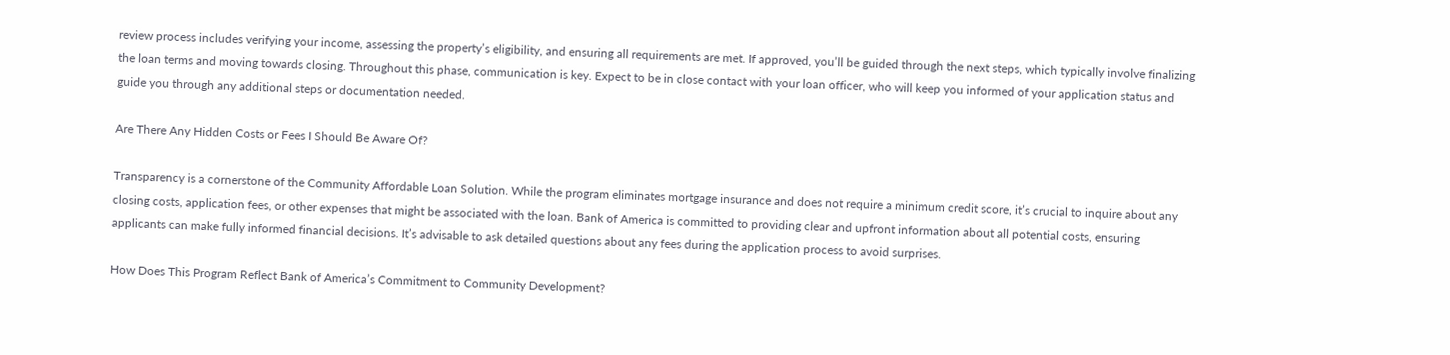review process includes verifying your income, assessing the property’s eligibility, and ensuring all requirements are met. If approved, you’ll be guided through the next steps, which typically involve finalizing the loan terms and moving towards closing. Throughout this phase, communication is key. Expect to be in close contact with your loan officer, who will keep you informed of your application status and guide you through any additional steps or documentation needed.

Are There Any Hidden Costs or Fees I Should Be Aware Of?

Transparency is a cornerstone of the Community Affordable Loan Solution. While the program eliminates mortgage insurance and does not require a minimum credit score, it’s crucial to inquire about any closing costs, application fees, or other expenses that might be associated with the loan. Bank of America is committed to providing clear and upfront information about all potential costs, ensuring applicants can make fully informed financial decisions. It’s advisable to ask detailed questions about any fees during the application process to avoid surprises.

How Does This Program Reflect Bank of America’s Commitment to Community Development?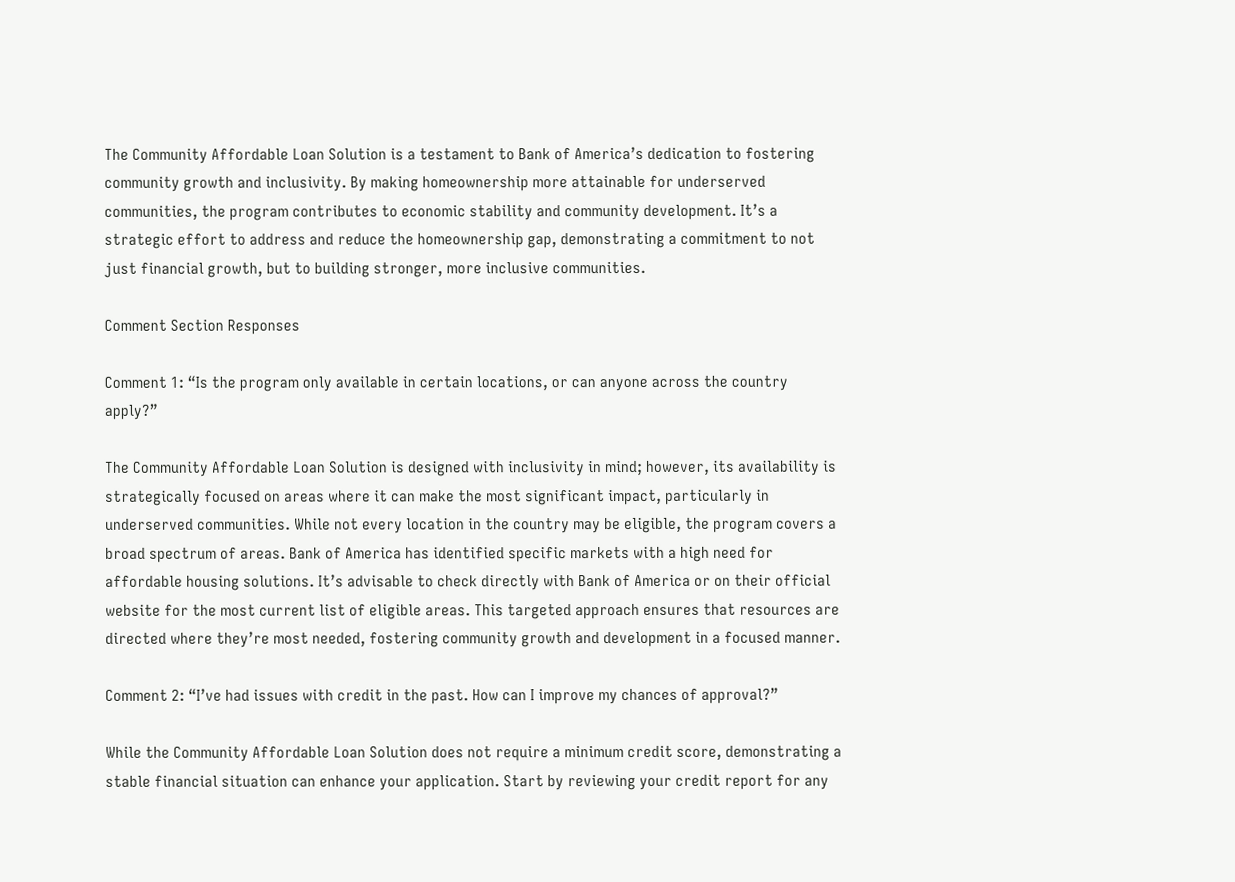The Community Affordable Loan Solution is a testament to Bank of America’s dedication to fostering community growth and inclusivity. By making homeownership more attainable for underserved communities, the program contributes to economic stability and community development. It’s a strategic effort to address and reduce the homeownership gap, demonstrating a commitment to not just financial growth, but to building stronger, more inclusive communities.

Comment Section Responses

Comment 1: “Is the program only available in certain locations, or can anyone across the country apply?”

The Community Affordable Loan Solution is designed with inclusivity in mind; however, its availability is strategically focused on areas where it can make the most significant impact, particularly in underserved communities. While not every location in the country may be eligible, the program covers a broad spectrum of areas. Bank of America has identified specific markets with a high need for affordable housing solutions. It’s advisable to check directly with Bank of America or on their official website for the most current list of eligible areas. This targeted approach ensures that resources are directed where they’re most needed, fostering community growth and development in a focused manner.

Comment 2: “I’ve had issues with credit in the past. How can I improve my chances of approval?”

While the Community Affordable Loan Solution does not require a minimum credit score, demonstrating a stable financial situation can enhance your application. Start by reviewing your credit report for any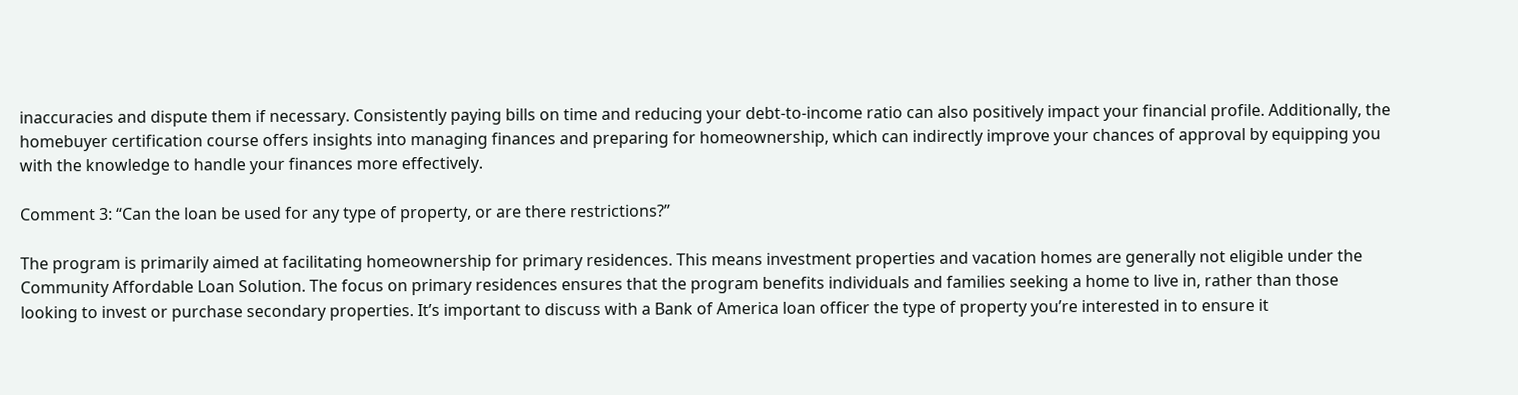inaccuracies and dispute them if necessary. Consistently paying bills on time and reducing your debt-to-income ratio can also positively impact your financial profile. Additionally, the homebuyer certification course offers insights into managing finances and preparing for homeownership, which can indirectly improve your chances of approval by equipping you with the knowledge to handle your finances more effectively.

Comment 3: “Can the loan be used for any type of property, or are there restrictions?”

The program is primarily aimed at facilitating homeownership for primary residences. This means investment properties and vacation homes are generally not eligible under the Community Affordable Loan Solution. The focus on primary residences ensures that the program benefits individuals and families seeking a home to live in, rather than those looking to invest or purchase secondary properties. It’s important to discuss with a Bank of America loan officer the type of property you’re interested in to ensure it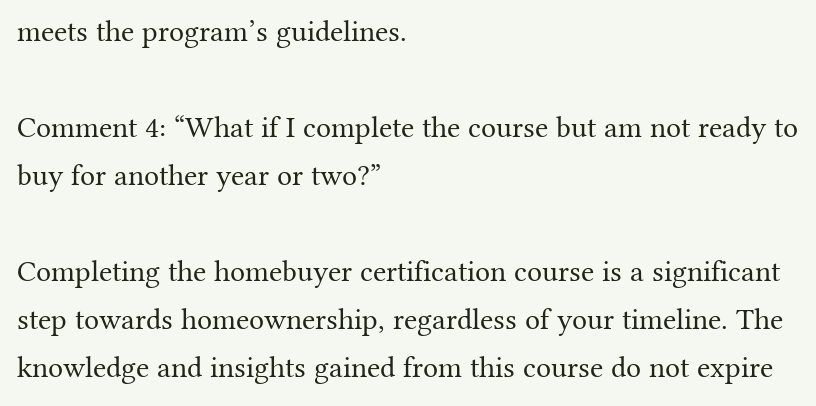meets the program’s guidelines.

Comment 4: “What if I complete the course but am not ready to buy for another year or two?”

Completing the homebuyer certification course is a significant step towards homeownership, regardless of your timeline. The knowledge and insights gained from this course do not expire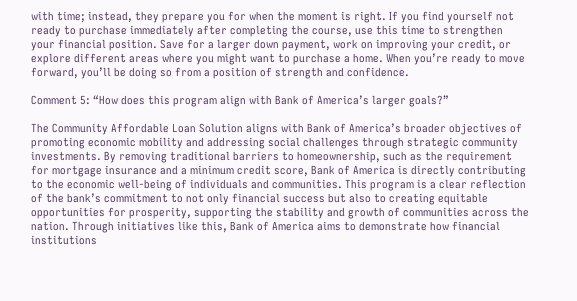with time; instead, they prepare you for when the moment is right. If you find yourself not ready to purchase immediately after completing the course, use this time to strengthen your financial position. Save for a larger down payment, work on improving your credit, or explore different areas where you might want to purchase a home. When you’re ready to move forward, you’ll be doing so from a position of strength and confidence.

Comment 5: “How does this program align with Bank of America’s larger goals?”

The Community Affordable Loan Solution aligns with Bank of America’s broader objectives of promoting economic mobility and addressing social challenges through strategic community investments. By removing traditional barriers to homeownership, such as the requirement for mortgage insurance and a minimum credit score, Bank of America is directly contributing to the economic well-being of individuals and communities. This program is a clear reflection of the bank’s commitment to not only financial success but also to creating equitable opportunities for prosperity, supporting the stability and growth of communities across the nation. Through initiatives like this, Bank of America aims to demonstrate how financial institutions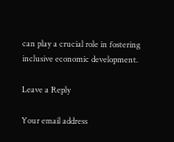can play a crucial role in fostering inclusive economic development.

Leave a Reply

Your email address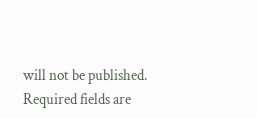will not be published. Required fields are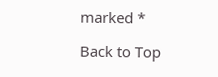marked *

Back to Top